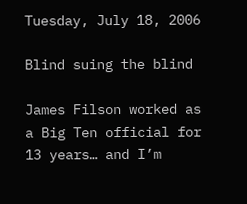Tuesday, July 18, 2006

Blind suing the blind

James Filson worked as a Big Ten official for 13 years… and I’m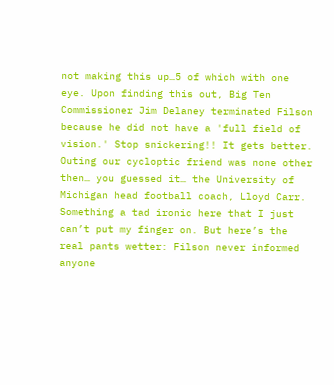not making this up…5 of which with one eye. Upon finding this out, Big Ten Commissioner Jim Delaney terminated Filson because he did not have a 'full field of vision.' Stop snickering!! It gets better. Outing our cycloptic friend was none other then… you guessed it… the University of Michigan head football coach, Lloyd Carr. Something a tad ironic here that I just can’t put my finger on. But here’s the real pants wetter: Filson never informed anyone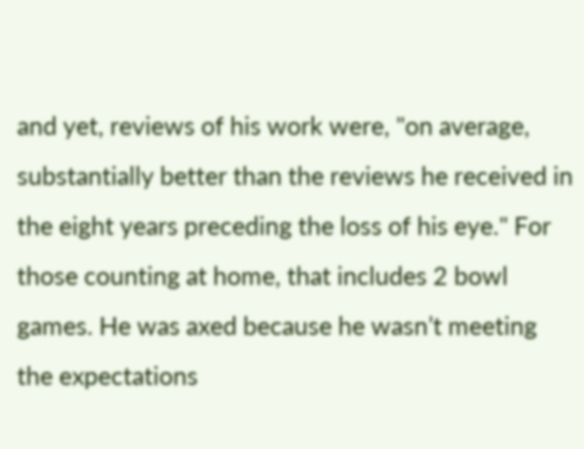and yet, reviews of his work were, "on average, substantially better than the reviews he received in the eight years preceding the loss of his eye." For those counting at home, that includes 2 bowl games. He was axed because he wasn’t meeting the expectations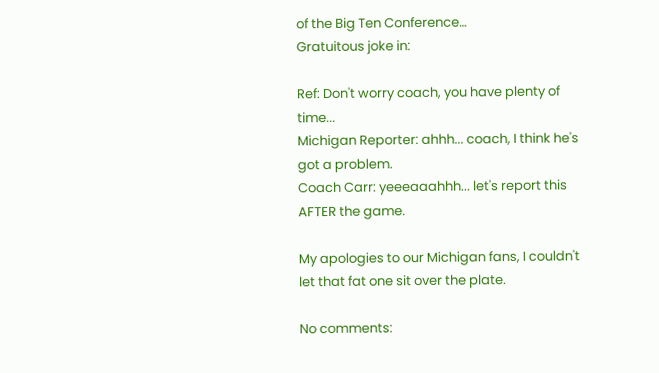of the Big Ten Conference…
Gratuitous joke in:

Ref: Don't worry coach, you have plenty of time...
Michigan Reporter: ahhh... coach, I think he's got a problem.
Coach Carr: yeeeaaahhh... let's report this AFTER the game.

My apologies to our Michigan fans, I couldn't let that fat one sit over the plate.

No comments: